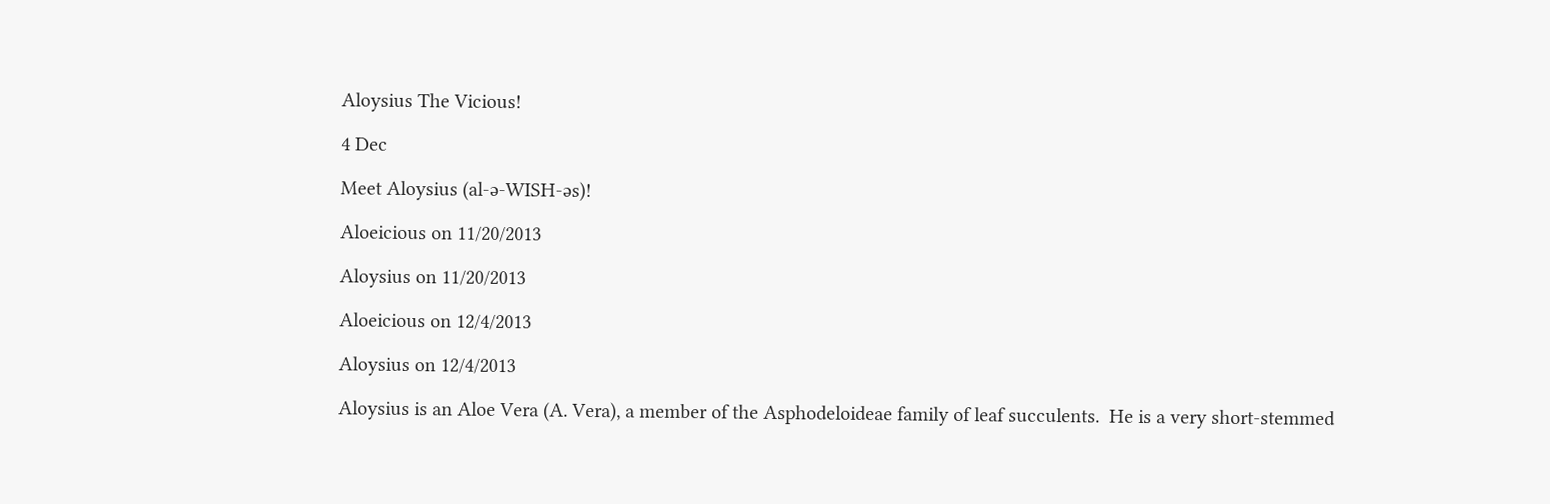Aloysius The Vicious!

4 Dec

Meet Aloysius (al-ə-WISH-əs)!

Aloeicious on 11/20/2013

Aloysius on 11/20/2013

Aloeicious on 12/4/2013

Aloysius on 12/4/2013

Aloysius is an Aloe Vera (A. Vera), a member of the Asphodeloideae family of leaf succulents.  He is a very short-stemmed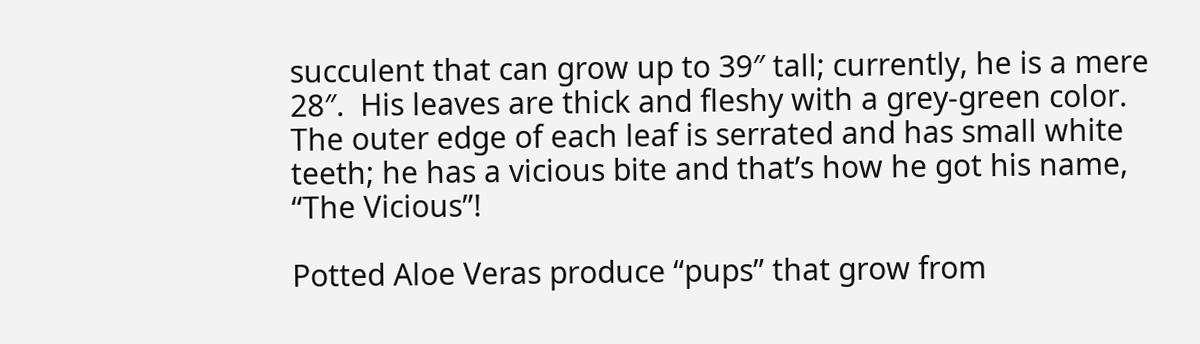succulent that can grow up to 39″ tall; currently, he is a mere 28″.  His leaves are thick and fleshy with a grey-green color.  The outer edge of each leaf is serrated and has small white teeth; he has a vicious bite and that’s how he got his name, “The Vicious”!

Potted Aloe Veras produce “pups” that grow from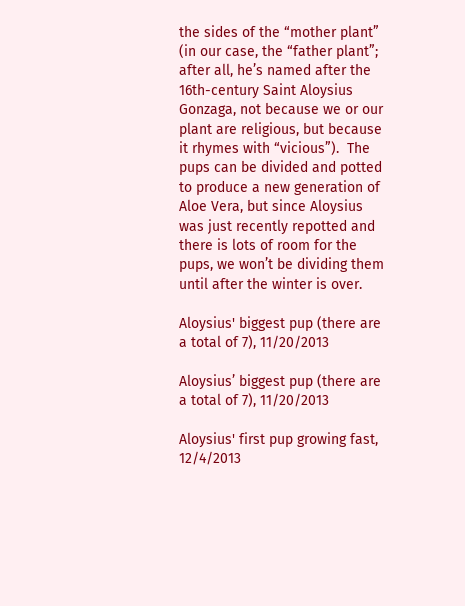the sides of the “mother plant” (in our case, the “father plant”; after all, he’s named after the 16th-century Saint Aloysius Gonzaga, not because we or our plant are religious, but because it rhymes with “vicious”).  The pups can be divided and potted to produce a new generation of Aloe Vera, but since Aloysius was just recently repotted and there is lots of room for the pups, we won’t be dividing them until after the winter is over.

Aloysius' biggest pup (there are a total of 7), 11/20/2013

Aloysius’ biggest pup (there are a total of 7), 11/20/2013

Aloysius' first pup growing fast, 12/4/2013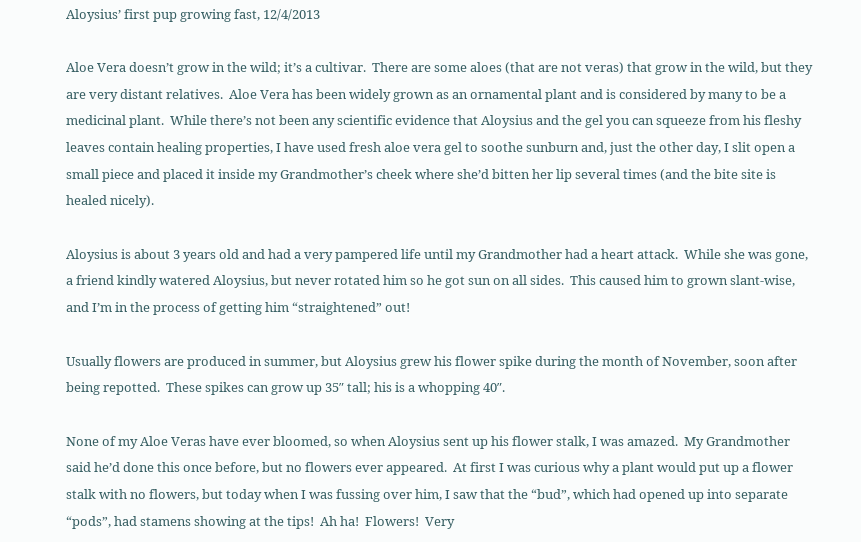Aloysius’ first pup growing fast, 12/4/2013

Aloe Vera doesn’t grow in the wild; it’s a cultivar.  There are some aloes (that are not veras) that grow in the wild, but they are very distant relatives.  Aloe Vera has been widely grown as an ornamental plant and is considered by many to be a medicinal plant.  While there’s not been any scientific evidence that Aloysius and the gel you can squeeze from his fleshy leaves contain healing properties, I have used fresh aloe vera gel to soothe sunburn and, just the other day, I slit open a small piece and placed it inside my Grandmother’s cheek where she’d bitten her lip several times (and the bite site is healed nicely).

Aloysius is about 3 years old and had a very pampered life until my Grandmother had a heart attack.  While she was gone, a friend kindly watered Aloysius, but never rotated him so he got sun on all sides.  This caused him to grown slant-wise, and I’m in the process of getting him “straightened” out!

Usually flowers are produced in summer, but Aloysius grew his flower spike during the month of November, soon after being repotted.  These spikes can grow up 35″ tall; his is a whopping 40″.

None of my Aloe Veras have ever bloomed, so when Aloysius sent up his flower stalk, I was amazed.  My Grandmother said he’d done this once before, but no flowers ever appeared.  At first I was curious why a plant would put up a flower stalk with no flowers, but today when I was fussing over him, I saw that the “bud”, which had opened up into separate “pods”, had stamens showing at the tips!  Ah ha!  Flowers!  Very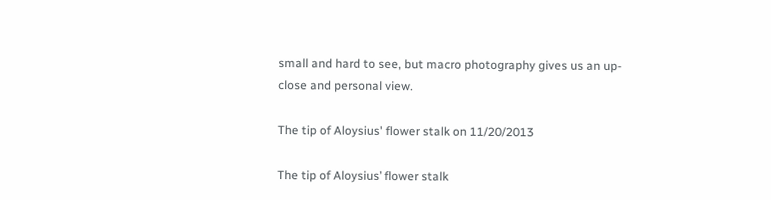small and hard to see, but macro photography gives us an up-close and personal view.

The tip of Aloysius' flower stalk on 11/20/2013

The tip of Aloysius’ flower stalk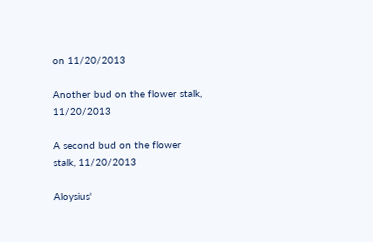on 11/20/2013

Another bud on the flower stalk, 11/20/2013

A second bud on the flower stalk, 11/20/2013

Aloysius'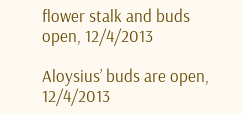flower stalk and buds open, 12/4/2013

Aloysius’ buds are open, 12/4/2013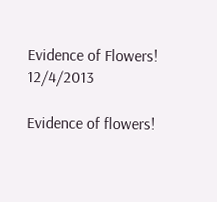Evidence of Flowers!  12/4/2013

Evidence of flowers!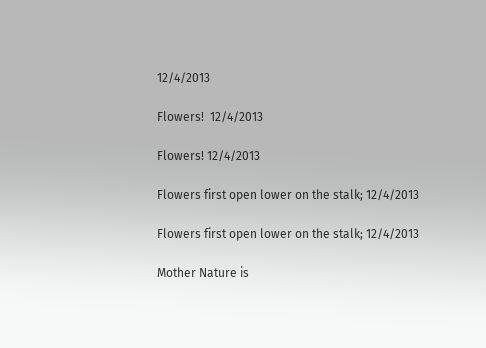12/4/2013

Flowers!  12/4/2013

Flowers! 12/4/2013

Flowers first open lower on the stalk; 12/4/2013

Flowers first open lower on the stalk; 12/4/2013

Mother Nature is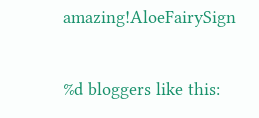amazing!AloeFairySign

%d bloggers like this: